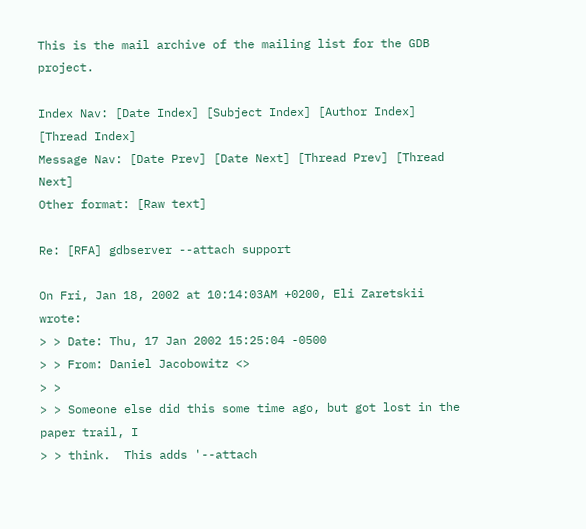This is the mail archive of the mailing list for the GDB project.

Index Nav: [Date Index] [Subject Index] [Author Index] [Thread Index]
Message Nav: [Date Prev] [Date Next] [Thread Prev] [Thread Next]
Other format: [Raw text]

Re: [RFA] gdbserver --attach support

On Fri, Jan 18, 2002 at 10:14:03AM +0200, Eli Zaretskii wrote:
> > Date: Thu, 17 Jan 2002 15:25:04 -0500
> > From: Daniel Jacobowitz <>
> >
> > Someone else did this some time ago, but got lost in the paper trail, I
> > think.  This adds '--attach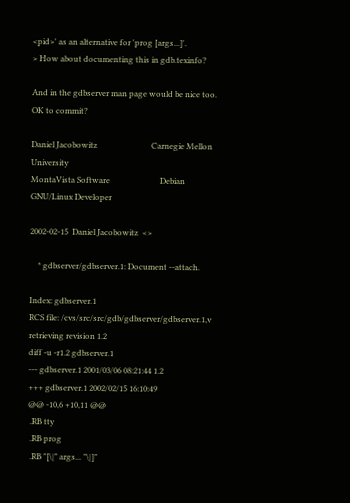<pid>' as an alternative for 'prog [args...]'.
> How about documenting this in gdb.texinfo?

And in the gdbserver man page would be nice too.  OK to commit?

Daniel Jacobowitz                           Carnegie Mellon University
MontaVista Software                         Debian GNU/Linux Developer

2002-02-15  Daniel Jacobowitz  <>

    * gdbserver/gdbserver.1: Document --attach.

Index: gdbserver.1
RCS file: /cvs/src/src/gdb/gdbserver/gdbserver.1,v
retrieving revision 1.2
diff -u -r1.2 gdbserver.1
--- gdbserver.1 2001/03/06 08:21:44 1.2
+++ gdbserver.1 2002/02/15 16:10:49
@@ -10,6 +10,11 @@
 .RB tty
 .RB prog
 .RB "[\|" args... "\|]"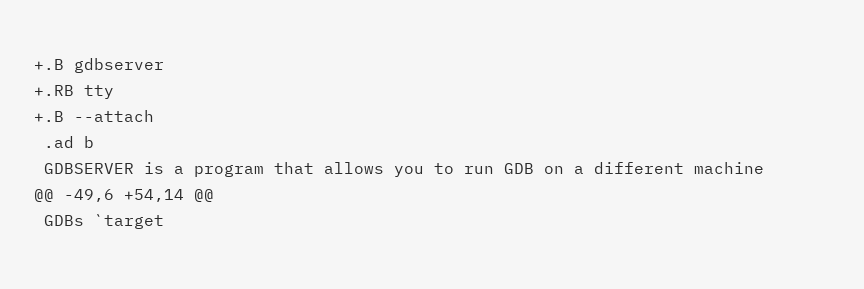+.B gdbserver
+.RB tty
+.B --attach
 .ad b
 GDBSERVER is a program that allows you to run GDB on a different machine
@@ -49,6 +54,14 @@
 GDBs `target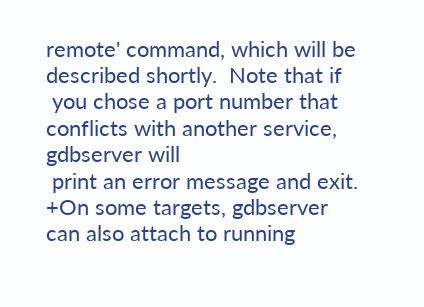remote' command, which will be described shortly.  Note that if
 you chose a port number that conflicts with another service, gdbserver will
 print an error message and exit.
+On some targets, gdbserver can also attach to running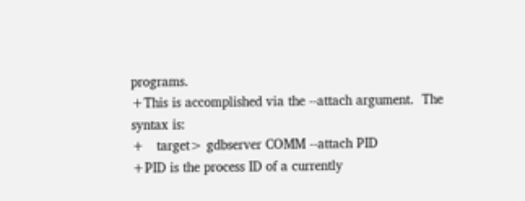programs.
+This is accomplished via the --attach argument.  The syntax is:
+   target> gdbserver COMM --attach PID
+PID is the process ID of a currently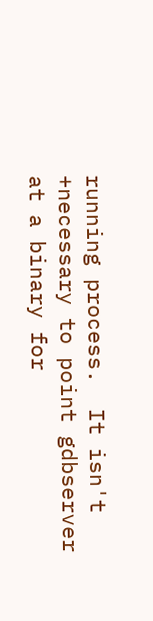running process.  It isn't
+necessary to point gdbserver at a binary for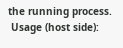the running process.
 Usage (host side):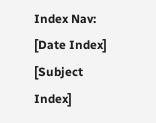Index Nav: [Date Index] [Subject Index]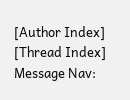[Author Index] [Thread Index]
Message Nav: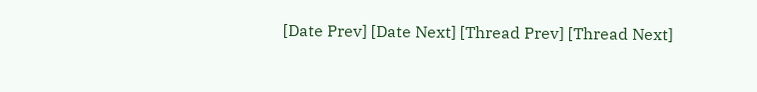[Date Prev] [Date Next] [Thread Prev] [Thread Next]